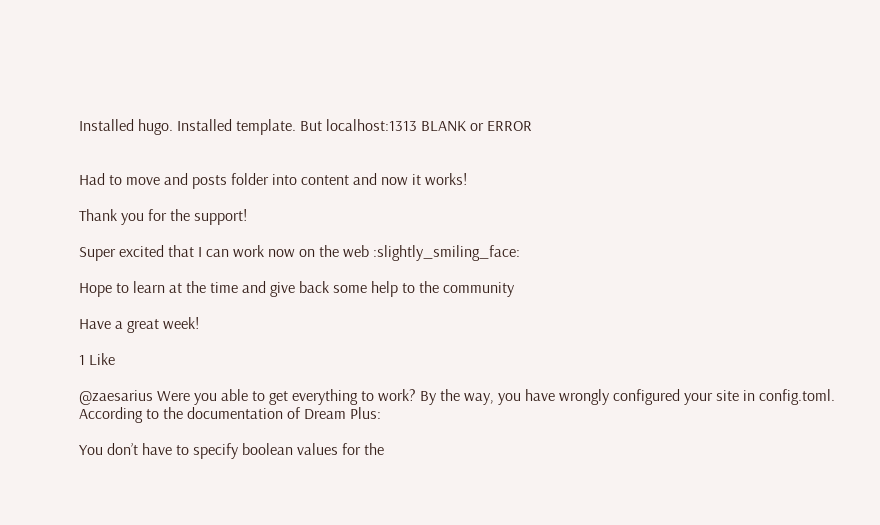Installed hugo. Installed template. But localhost:1313 BLANK or ERROR


Had to move and posts folder into content and now it works!

Thank you for the support!

Super excited that I can work now on the web :slightly_smiling_face:

Hope to learn at the time and give back some help to the community

Have a great week!

1 Like

@zaesarius Were you able to get everything to work? By the way, you have wrongly configured your site in config.toml.
According to the documentation of Dream Plus:

You don’t have to specify boolean values for the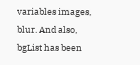variables images, blur. And also, bgList has been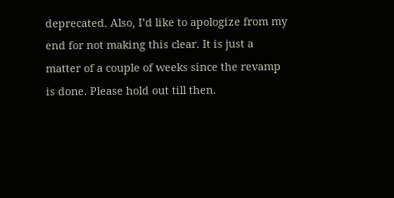deprecated. Also, I’d like to apologize from my end for not making this clear. It is just a matter of a couple of weeks since the revamp is done. Please hold out till then.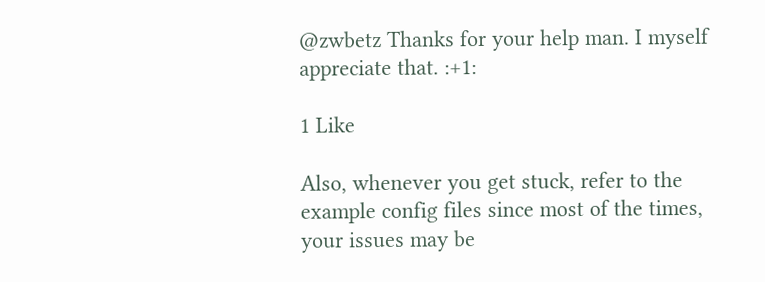@zwbetz Thanks for your help man. I myself appreciate that. :+1:

1 Like

Also, whenever you get stuck, refer to the example config files since most of the times, your issues may be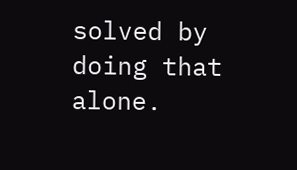solved by doing that alone.